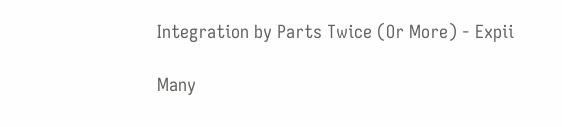Integration by Parts Twice (Or More) - Expii

Many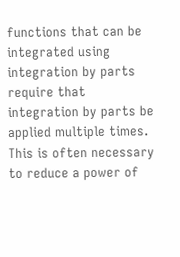functions that can be integrated using integration by parts require that integration by parts be applied multiple times. This is often necessary to reduce a power of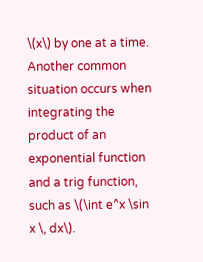\(x\) by one at a time. Another common situation occurs when integrating the product of an exponential function and a trig function, such as \(\int e^x \sin x \, dx\).